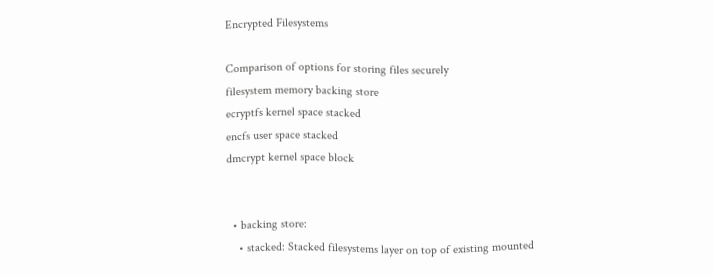Encrypted Filesystems

Comparison of options for storing files securely
filesystem memory backing store
ecryptfs kernel space stacked
encfs user space stacked
dmcrypt kernel space block


  • backing store:
    • stacked: Stacked filesystems layer on top of existing mounted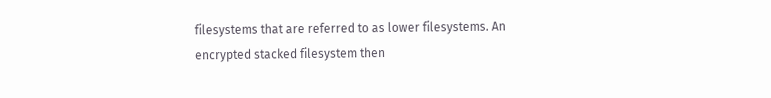filesystems that are referred to as lower filesystems. An encrypted stacked filesystem then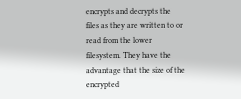encrypts and decrypts the files as they are written to or read from the lower filesystem. They have the advantage that the size of the encrypted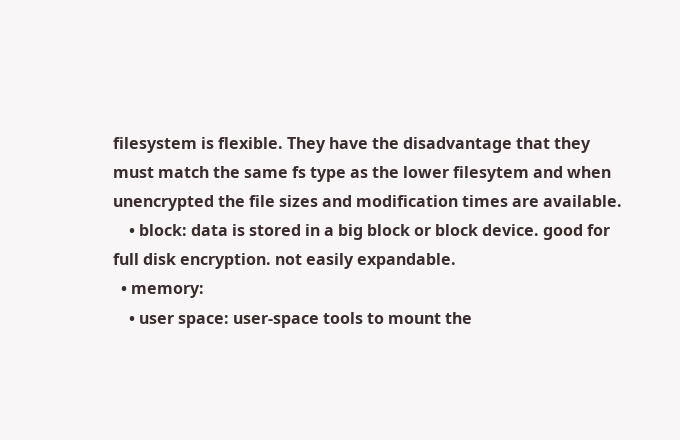filesystem is flexible. They have the disadvantage that they must match the same fs type as the lower filesytem and when unencrypted the file sizes and modification times are available.
    • block: data is stored in a big block or block device. good for full disk encryption. not easily expandable.
  • memory:
    • user space: user-space tools to mount the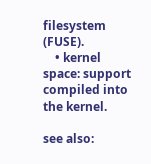filesystem (FUSE).
    • kernel space: support compiled into the kernel.

see also: